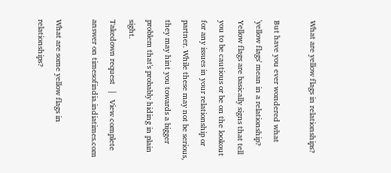What are yellow flags in relationships?

But have you ever wondered what 'yellow flags' mean in a relationship? Yellow flags are basically signs that tell you to be cautious or be on the lookout for any issues in your relationship or partner. While these may not be serious, they may hint you towards a bigger problem that's probably hiding in plain sight.
Takedown request   |   View complete answer on timesofindia.indiatimes.com

What are some yellow flags in relationships?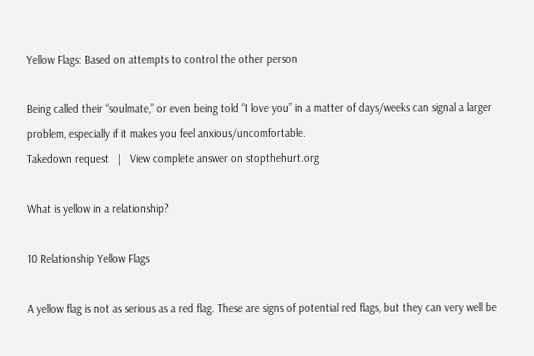Yellow Flags: Based on attempts to control the other person

Being called their “soulmate,” or even being told “I love you” in a matter of days/weeks can signal a larger problem, especially if it makes you feel anxious/uncomfortable.
Takedown request   |   View complete answer on stopthehurt.org

What is yellow in a relationship?

10 Relationship Yellow Flags

A yellow flag is not as serious as a red flag. These are signs of potential red flags, but they can very well be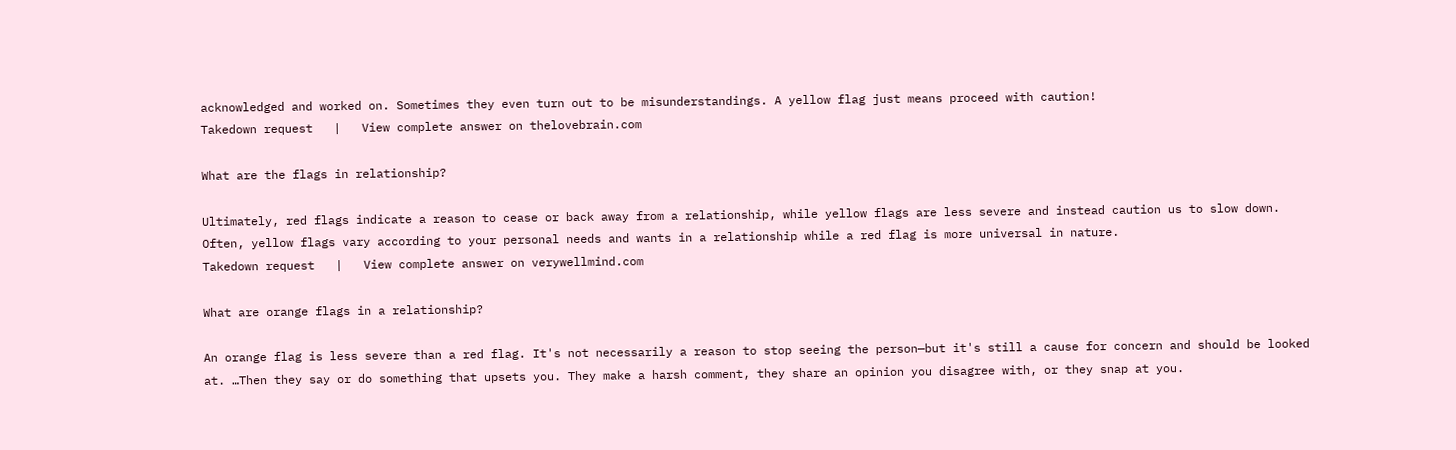acknowledged and worked on. Sometimes they even turn out to be misunderstandings. A yellow flag just means proceed with caution!
Takedown request   |   View complete answer on thelovebrain.com

What are the flags in relationship?

Ultimately, red flags indicate a reason to cease or back away from a relationship, while yellow flags are less severe and instead caution us to slow down. Often, yellow flags vary according to your personal needs and wants in a relationship while a red flag is more universal in nature.
Takedown request   |   View complete answer on verywellmind.com

What are orange flags in a relationship?

An orange flag is less severe than a red flag. It's not necessarily a reason to stop seeing the person—but it's still a cause for concern and should be looked at. …Then they say or do something that upsets you. They make a harsh comment, they share an opinion you disagree with, or they snap at you.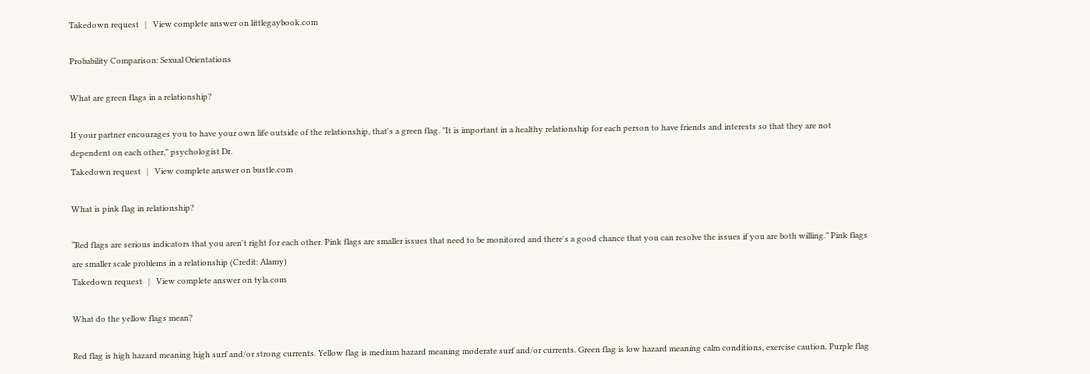Takedown request   |   View complete answer on littlegaybook.com

Probability Comparison: Sexual Orientations

What are green flags in a relationship?

If your partner encourages you to have your own life outside of the relationship, that's a green flag. "It is important in a healthy relationship for each person to have friends and interests so that they are not dependent on each other," psychologist Dr.
Takedown request   |   View complete answer on bustle.com

What is pink flag in relationship?

“Red flags are serious indicators that you aren't right for each other. Pink flags are smaller issues that need to be monitored and there's a good chance that you can resolve the issues if you are both willing.” Pink flags are smaller scale problems in a relationship (Credit: Alamy)
Takedown request   |   View complete answer on tyla.com

What do the yellow flags mean?

Red flag is high hazard meaning high surf and/or strong currents. Yellow flag is medium hazard meaning moderate surf and/or currents. Green flag is low hazard meaning calm conditions, exercise caution. Purple flag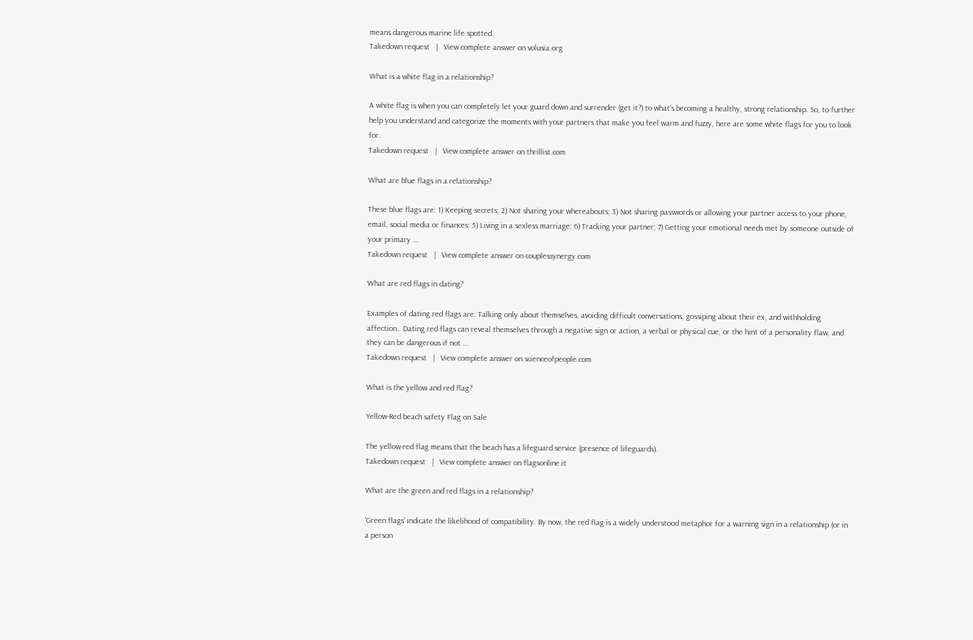means dangerous marine life spotted.
Takedown request   |   View complete answer on volusia.org

What is a white flag in a relationship?

A white flag is when you can completely let your guard down and surrender (get it?) to what's becoming a healthy, strong relationship. So, to further help you understand and categorize the moments with your partners that make you feel warm and fuzzy, here are some white flags for you to look for.
Takedown request   |   View complete answer on thrillist.com

What are blue flags in a relationship?

These blue flags are: 1) Keeping secrets; 2) Not sharing your whereabouts; 3) Not sharing passwords or allowing your partner access to your phone, email, social media or finances; 5) Living in a sexless marriage; 6) Tracking your partner; 7) Getting your emotional needs met by someone outside of your primary ...
Takedown request   |   View complete answer on couplessynergy.com

What are red flags in dating?

Examples of dating red flags are: Talking only about themselves, avoiding difficult conversations, gossiping about their ex, and withholding affection.. Dating red flags can reveal themselves through a negative sign or action, a verbal or physical cue, or the hint of a personality flaw, and they can be dangerous if not ...
Takedown request   |   View complete answer on scienceofpeople.com

What is the yellow and red flag?

Yellow-Red beach safety Flag on Sale

The yellow-red flag means that the beach has a lifeguard service (presence of lifeguards).
Takedown request   |   View complete answer on flagsonline.it

What are the green and red flags in a relationship?

'Green flags' indicate the likelihood of compatibility. By now, the red flag is a widely understood metaphor for a warning sign in a relationship (or in a person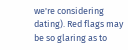we're considering dating). Red flags may be so glaring as to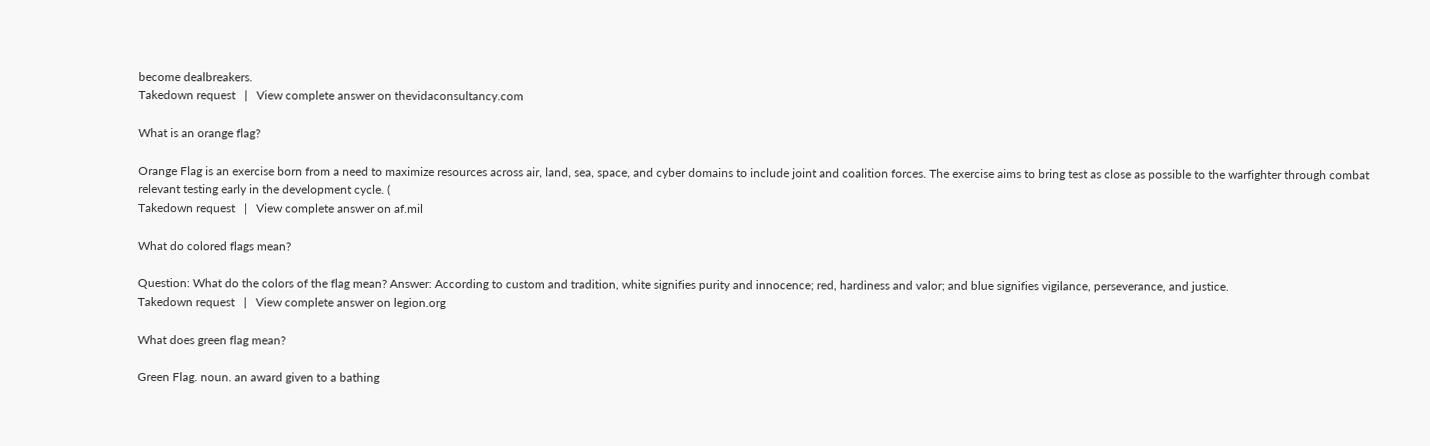become dealbreakers.
Takedown request   |   View complete answer on thevidaconsultancy.com

What is an orange flag?

Orange Flag is an exercise born from a need to maximize resources across air, land, sea, space, and cyber domains to include joint and coalition forces. The exercise aims to bring test as close as possible to the warfighter through combat relevant testing early in the development cycle. (
Takedown request   |   View complete answer on af.mil

What do colored flags mean?

Question: What do the colors of the flag mean? Answer: According to custom and tradition, white signifies purity and innocence; red, hardiness and valor; and blue signifies vigilance, perseverance, and justice.
Takedown request   |   View complete answer on legion.org

What does green flag mean?

Green Flag. noun. an award given to a bathing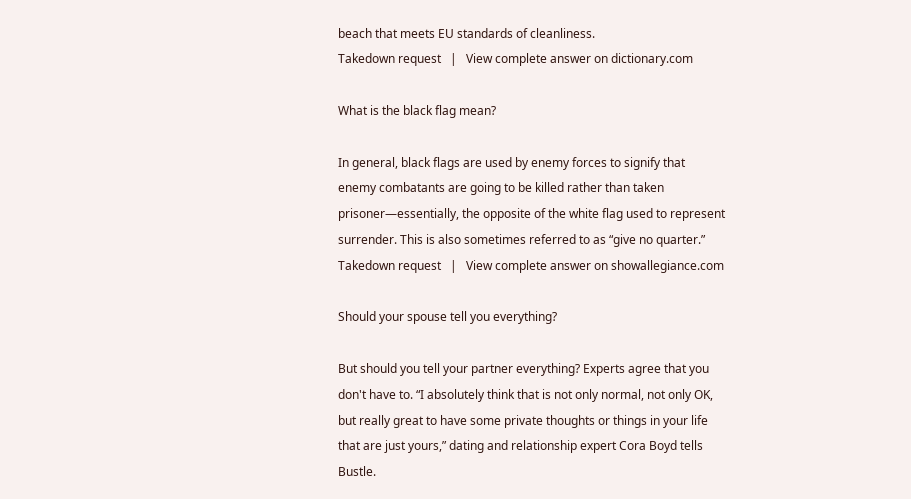beach that meets EU standards of cleanliness.
Takedown request   |   View complete answer on dictionary.com

What is the black flag mean?

In general, black flags are used by enemy forces to signify that enemy combatants are going to be killed rather than taken prisoner—essentially, the opposite of the white flag used to represent surrender. This is also sometimes referred to as “give no quarter.”
Takedown request   |   View complete answer on showallegiance.com

Should your spouse tell you everything?

But should you tell your partner everything? Experts agree that you don't have to. “I absolutely think that is not only normal, not only OK, but really great to have some private thoughts or things in your life that are just yours,” dating and relationship expert Cora Boyd tells Bustle.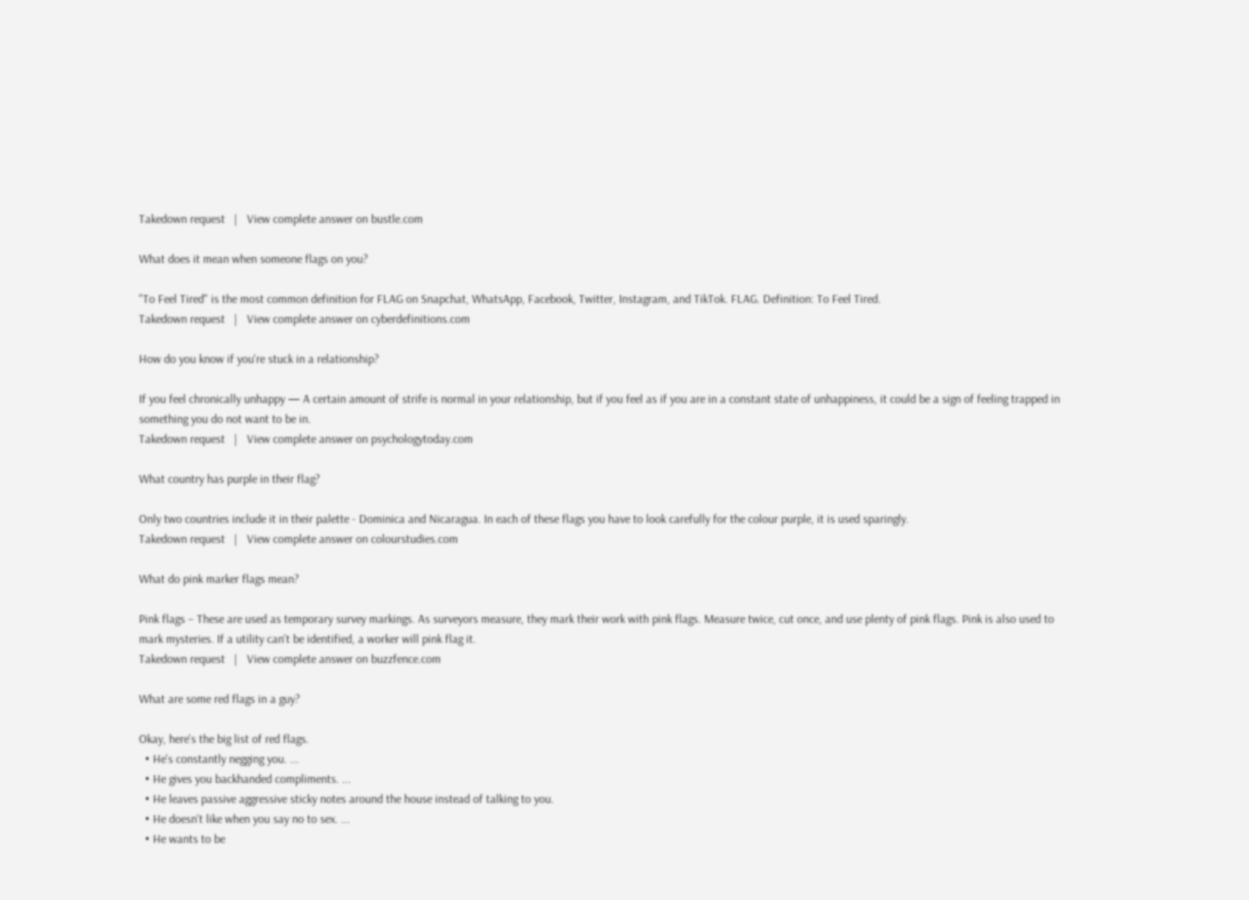Takedown request   |   View complete answer on bustle.com

What does it mean when someone flags on you?

"To Feel Tired" is the most common definition for FLAG on Snapchat, WhatsApp, Facebook, Twitter, Instagram, and TikTok. FLAG. Definition: To Feel Tired.
Takedown request   |   View complete answer on cyberdefinitions.com

How do you know if you're stuck in a relationship?

If you feel chronically unhappy — A certain amount of strife is normal in your relationship, but if you feel as if you are in a constant state of unhappiness, it could be a sign of feeling trapped in something you do not want to be in.
Takedown request   |   View complete answer on psychologytoday.com

What country has purple in their flag?

Only two countries include it in their palette - Dominica and Nicaragua. In each of these flags you have to look carefully for the colour purple, it is used sparingly.
Takedown request   |   View complete answer on colourstudies.com

What do pink marker flags mean?

Pink flags – These are used as temporary survey markings. As surveyors measure, they mark their work with pink flags. Measure twice, cut once, and use plenty of pink flags. Pink is also used to mark mysteries. If a utility can't be identified, a worker will pink flag it.
Takedown request   |   View complete answer on buzzfence.com

What are some red flags in a guy?

Okay, here's the big list of red flags.
  • He's constantly negging you. ...
  • He gives you backhanded compliments. ...
  • He leaves passive aggressive sticky notes around the house instead of talking to you.
  • He doesn't like when you say no to sex. ...
  • He wants to be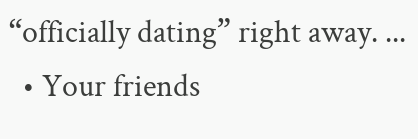“officially dating” right away. ...
  • Your friends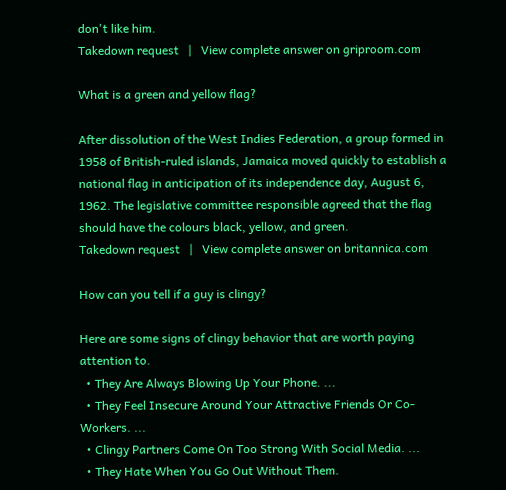don't like him.
Takedown request   |   View complete answer on griproom.com

What is a green and yellow flag?

After dissolution of the West Indies Federation, a group formed in 1958 of British-ruled islands, Jamaica moved quickly to establish a national flag in anticipation of its independence day, August 6, 1962. The legislative committee responsible agreed that the flag should have the colours black, yellow, and green.
Takedown request   |   View complete answer on britannica.com

How can you tell if a guy is clingy?

Here are some signs of clingy behavior that are worth paying attention to.
  • They Are Always Blowing Up Your Phone. ...
  • They Feel Insecure Around Your Attractive Friends Or Co-Workers. ...
  • Clingy Partners Come On Too Strong With Social Media. ...
  • They Hate When You Go Out Without Them.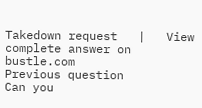Takedown request   |   View complete answer on bustle.com
Previous question
Can you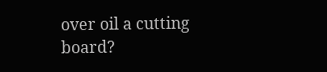over oil a cutting board?